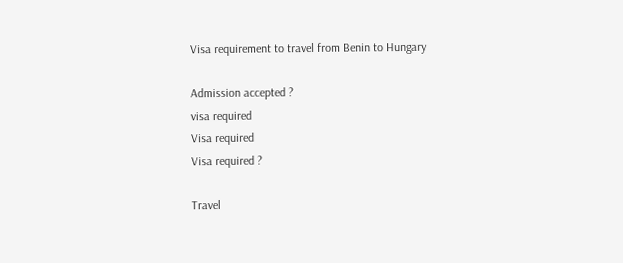Visa requirement to travel from Benin to Hungary

Admission accepted ?
visa required
Visa required
Visa required ?

Travel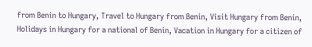from Benin to Hungary, Travel to Hungary from Benin, Visit Hungary from Benin, Holidays in Hungary for a national of Benin, Vacation in Hungary for a citizen of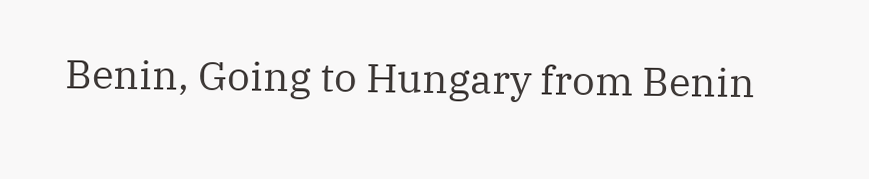Benin, Going to Hungary from Benin